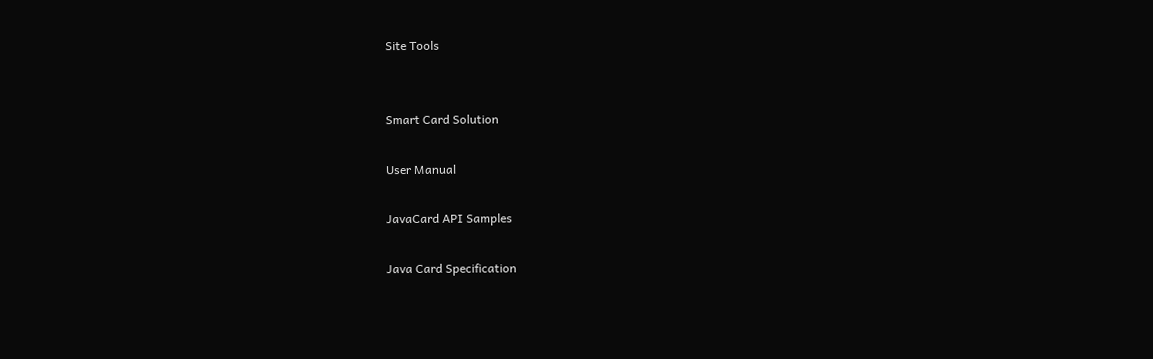Site Tools


Smart Card Solution

User Manual

JavaCard API Samples

Java Card Specification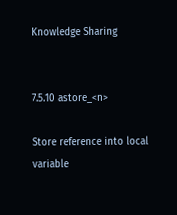Knowledge Sharing


7.5.10 astore_<n>

Store reference into local variable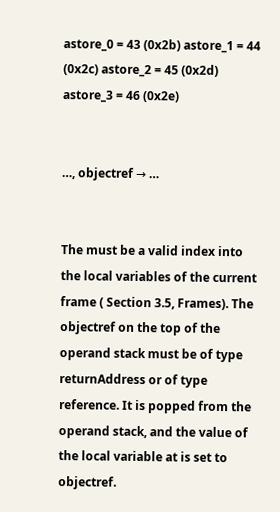astore_0 = 43 (0x2b) astore_1 = 44 (0x2c) astore_2 = 45 (0x2d) astore_3 = 46 (0x2e)


…, objectref → …


The must be a valid index into the local variables of the current frame ( Section 3.5, Frames). The objectref on the top of the operand stack must be of type returnAddress or of type reference. It is popped from the operand stack, and the value of the local variable at is set to objectref.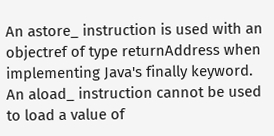An astore_ instruction is used with an objectref of type returnAddress when implementing Java's finally keyword. An aload_ instruction cannot be used to load a value of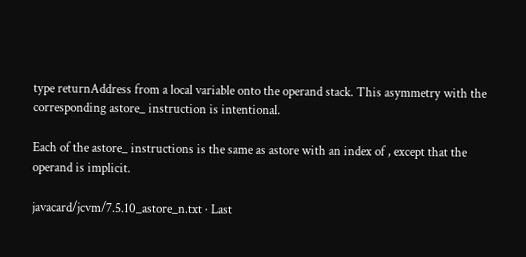type returnAddress from a local variable onto the operand stack. This asymmetry with the corresponding astore_ instruction is intentional.

Each of the astore_ instructions is the same as astore with an index of , except that the operand is implicit.

javacard/jcvm/7.5.10_astore_n.txt · Last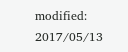modified: 2017/05/13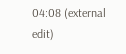04:08 (external edit)